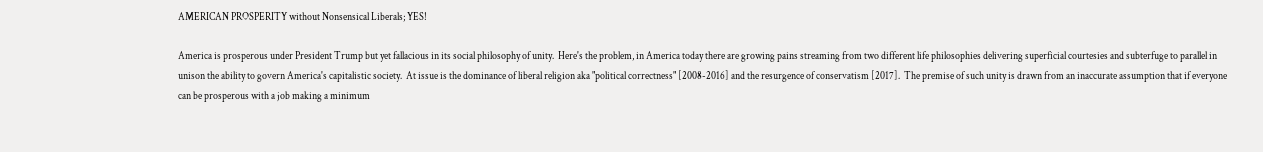AMERICAN PROSPERITY without Nonsensical Liberals; YES!

America is prosperous under President Trump but yet fallacious in its social philosophy of unity.  Here's the problem, in America today there are growing pains streaming from two different life philosophies delivering superficial courtesies and subterfuge to parallel in unison the ability to govern America's capitalistic society.  At issue is the dominance of liberal religion aka "political correctness" [2008-2016] and the resurgence of conservatism [2017].  The premise of such unity is drawn from an inaccurate assumption that if everyone can be prosperous with a job making a minimum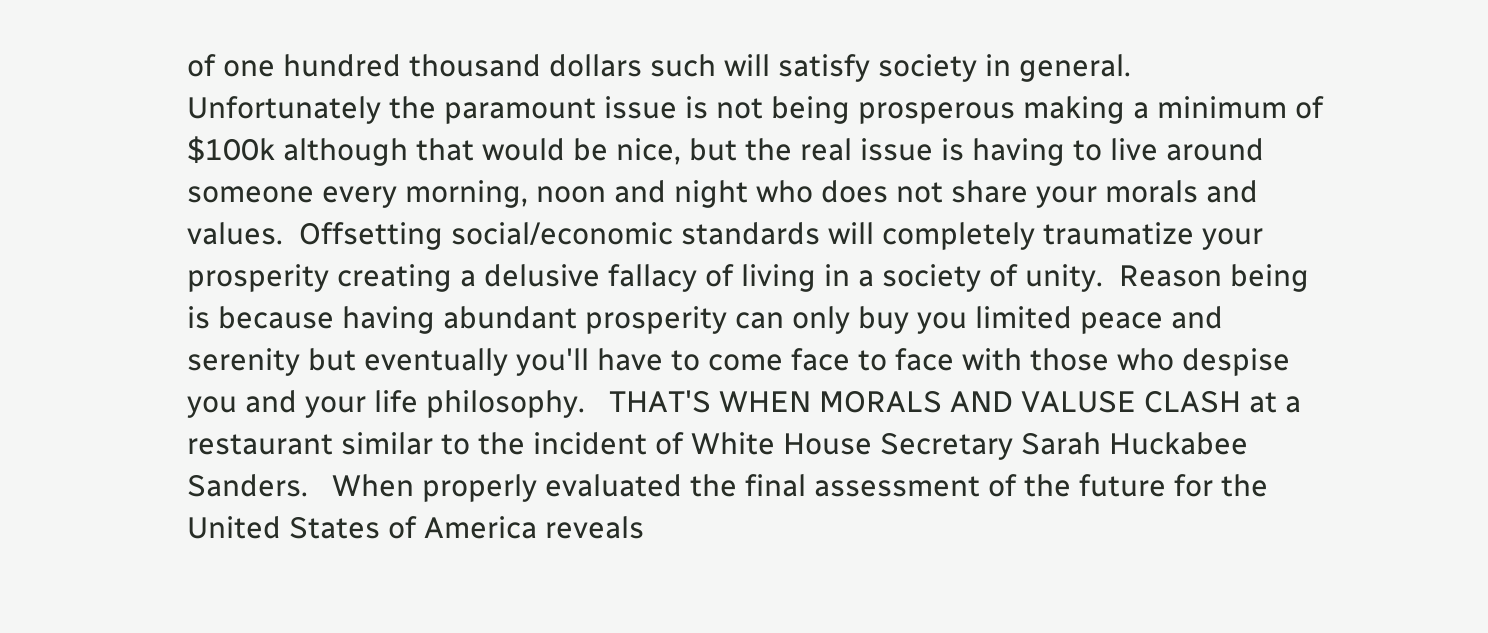of one hundred thousand dollars such will satisfy society in general.  Unfortunately the paramount issue is not being prosperous making a minimum of $100k although that would be nice, but the real issue is having to live around someone every morning, noon and night who does not share your morals and values.  Offsetting social/economic standards will completely traumatize your prosperity creating a delusive fallacy of living in a society of unity.  Reason being is because having abundant prosperity can only buy you limited peace and serenity but eventually you'll have to come face to face with those who despise you and your life philosophy.   THAT'S WHEN MORALS AND VALUSE CLASH at a restaurant similar to the incident of White House Secretary Sarah Huckabee Sanders.   When properly evaluated the final assessment of the future for the United States of America reveals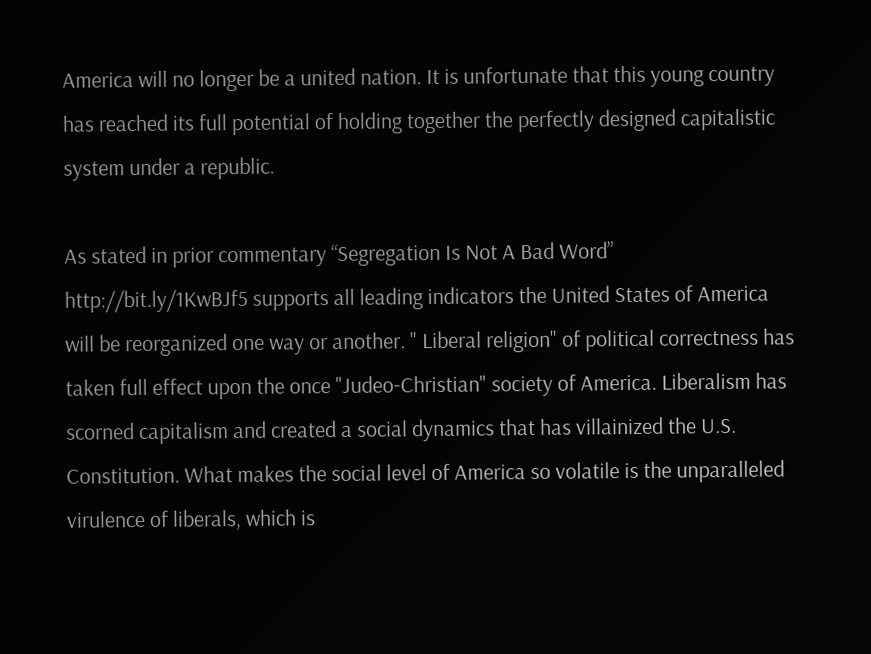America will no longer be a united nation. It is unfortunate that this young country has reached its full potential of holding together the perfectly designed capitalistic system under a republic.

As stated in prior commentary “Segregation Is Not A Bad Word”  http://bit.ly/1KwBJf5 supports all leading indicators the United States of America will be reorganized one way or another. " Liberal religion" of political correctness has taken full effect upon the once "Judeo-Christian" society of America. Liberalism has scorned capitalism and created a social dynamics that has villainized the U.S. Constitution. What makes the social level of America so volatile is the unparalleled virulence of liberals, which is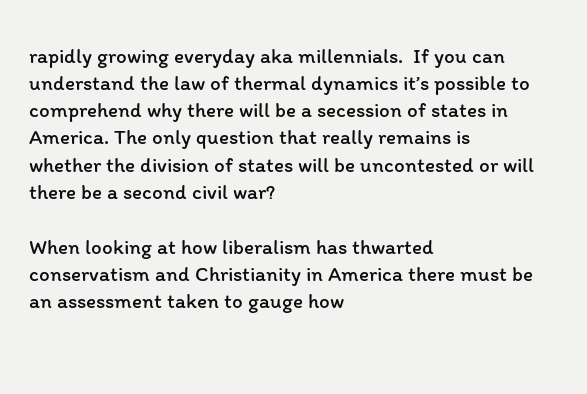rapidly growing everyday aka millennials.  If you can understand the law of thermal dynamics it’s possible to comprehend why there will be a secession of states in America. The only question that really remains is whether the division of states will be uncontested or will there be a second civil war?

When looking at how liberalism has thwarted conservatism and Christianity in America there must be an assessment taken to gauge how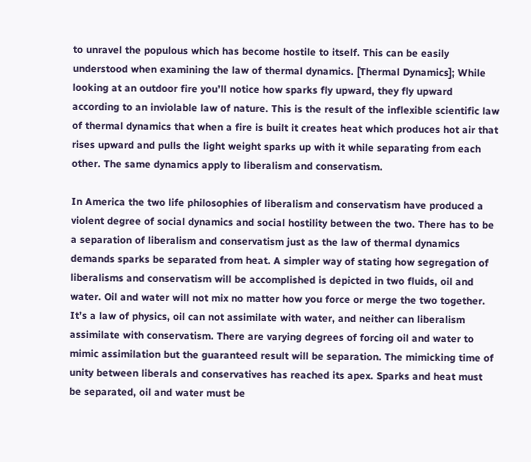to unravel the populous which has become hostile to itself. This can be easily understood when examining the law of thermal dynamics. [Thermal Dynamics]; While looking at an outdoor fire you’ll notice how sparks fly upward, they fly upward according to an inviolable law of nature. This is the result of the inflexible scientific law of thermal dynamics that when a fire is built it creates heat which produces hot air that rises upward and pulls the light weight sparks up with it while separating from each other. The same dynamics apply to liberalism and conservatism.

In America the two life philosophies of liberalism and conservatism have produced a violent degree of social dynamics and social hostility between the two. There has to be a separation of liberalism and conservatism just as the law of thermal dynamics demands sparks be separated from heat. A simpler way of stating how segregation of liberalisms and conservatism will be accomplished is depicted in two fluids, oil and water. Oil and water will not mix no matter how you force or merge the two together. It’s a law of physics, oil can not assimilate with water, and neither can liberalism assimilate with conservatism. There are varying degrees of forcing oil and water to mimic assimilation but the guaranteed result will be separation. The mimicking time of unity between liberals and conservatives has reached its apex. Sparks and heat must be separated, oil and water must be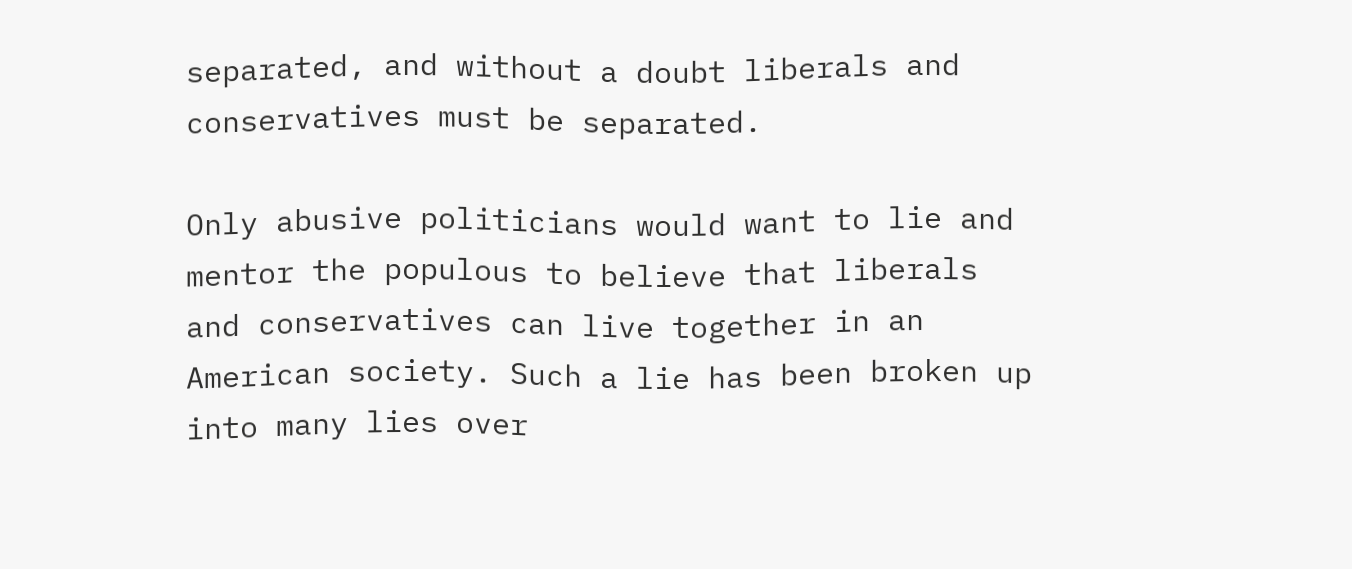separated, and without a doubt liberals and conservatives must be separated.

Only abusive politicians would want to lie and mentor the populous to believe that liberals and conservatives can live together in an American society. Such a lie has been broken up into many lies over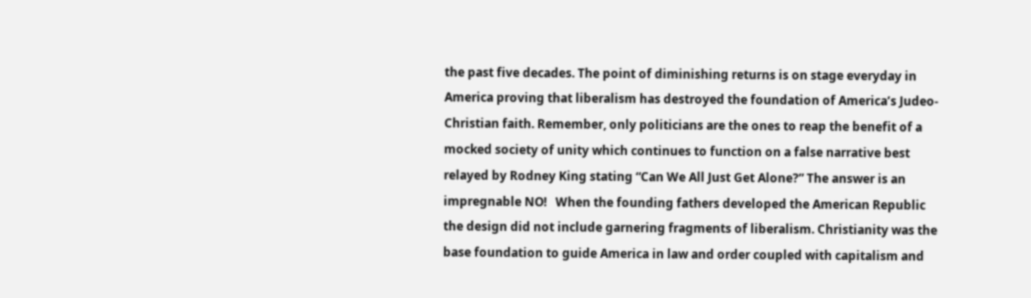the past five decades. The point of diminishing returns is on stage everyday in America proving that liberalism has destroyed the foundation of America’s Judeo-Christian faith. Remember, only politicians are the ones to reap the benefit of a mocked society of unity which continues to function on a false narrative best relayed by Rodney King stating “Can We All Just Get Alone?” The answer is an impregnable NO!   When the founding fathers developed the American Republic the design did not include garnering fragments of liberalism. Christianity was the base foundation to guide America in law and order coupled with capitalism and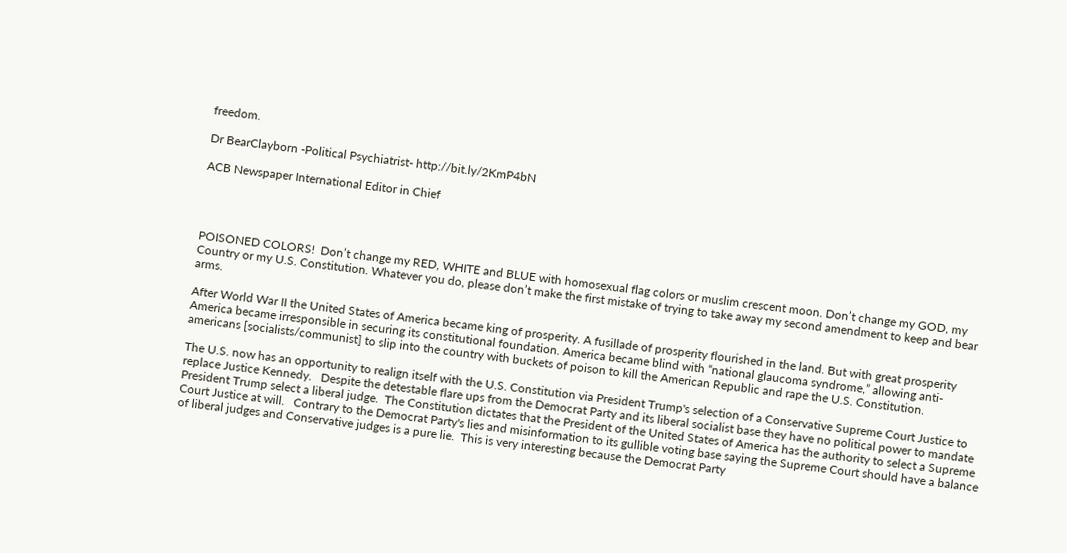freedom.

Dr BearClayborn -Political Psychiatrist- http://bit.ly/2KmP4bN

ACB Newspaper International Editor in Chief




POISONED COLORS!  Don’t change my RED, WHITE and BLUE with homosexual flag colors or muslim crescent moon. Don’t change my GOD, my Country or my U.S. Constitution. Whatever you do, please don’t make the first mistake of trying to take away my second amendment to keep and bear arms.

After World War II the United States of America became king of prosperity. A fusillade of prosperity flourished in the land. But with great prosperity America became irresponsible in securing its constitutional foundation. America became blind with “national glaucoma syndrome,” allowing anti-americans [socialists/communist] to slip into the country with buckets of poison to kill the American Republic and rape the U.S. Constitution.

The U.S. now has an opportunity to realign itself with the U.S. Constitution via President Trump's selection of a Conservative Supreme Court Justice to replace Justice Kennedy.   Despite the detestable flare ups from the Democrat Party and its liberal socialist base they have no political power to mandate President Trump select a liberal judge.  The Constitution dictates that the President of the United States of America has the authority to select a Supreme Court Justice at will.   Contrary to the Democrat Party's lies and misinformation to its gullible voting base saying the Supreme Court should have a balance of liberal judges and Conservative judges is a pure lie.  This is very interesting because the Democrat Party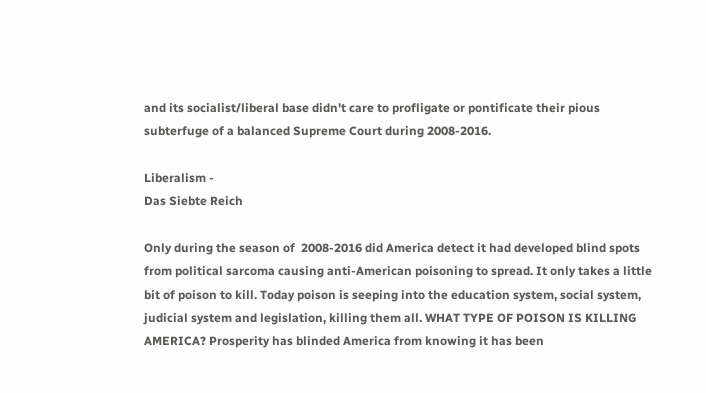and its socialist/liberal base didn't care to profligate or pontificate their pious subterfuge of a balanced Supreme Court during 2008-2016.

Liberalism -
Das Siebte Reich

Only during the season of  2008-2016 did America detect it had developed blind spots from political sarcoma causing anti-American poisoning to spread. It only takes a little bit of poison to kill. Today poison is seeping into the education system, social system, judicial system and legislation, killing them all. WHAT TYPE OF POISON IS KILLING AMERICA? Prosperity has blinded America from knowing it has been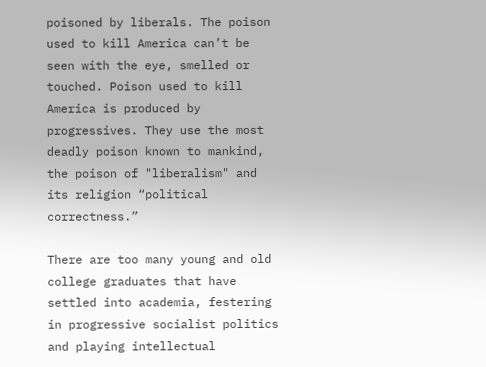poisoned by liberals. The poison used to kill America can’t be seen with the eye, smelled or touched. Poison used to kill America is produced by progressives. They use the most deadly poison known to mankind, the poison of "liberalism" and its religion “political correctness.”

There are too many young and old college graduates that have settled into academia, festering in progressive socialist politics and playing intellectual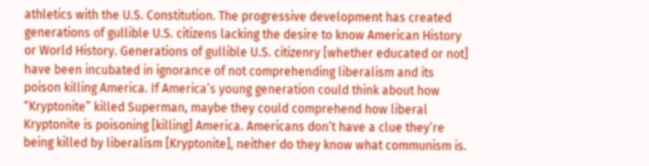athletics with the U.S. Constitution. The progressive development has created generations of gullible U.S. citizens lacking the desire to know American History or World History. Generations of gullible U.S. citizenry [whether educated or not] have been incubated in ignorance of not comprehending liberalism and its poison killing America. If America’s young generation could think about how “Kryptonite” killed Superman, maybe they could comprehend how liberal Kryptonite is poisoning [killing] America. Americans don’t have a clue they’re being killed by liberalism [Kryptonite], neither do they know what communism is.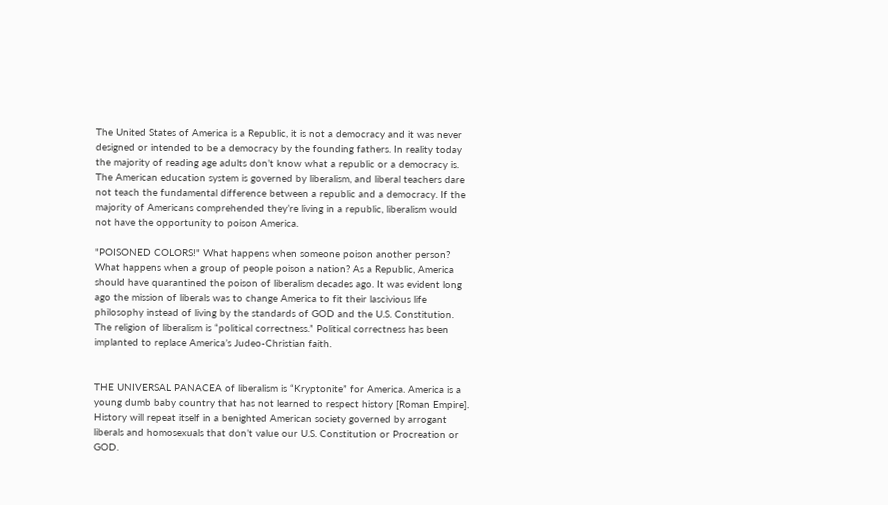The United States of America is a Republic, it is not a democracy and it was never designed or intended to be a democracy by the founding fathers. In reality today the majority of reading age adults don’t know what a republic or a democracy is. The American education system is governed by liberalism, and liberal teachers dare not teach the fundamental difference between a republic and a democracy. If the majority of Americans comprehended they’re living in a republic, liberalism would not have the opportunity to poison America.

"POISONED COLORS!" What happens when someone poison another person? What happens when a group of people poison a nation? As a Republic, America should have quarantined the poison of liberalism decades ago. It was evident long ago the mission of liberals was to change America to fit their lascivious life philosophy instead of living by the standards of GOD and the U.S. Constitution. The religion of liberalism is “political correctness.” Political correctness has been implanted to replace America’s Judeo-Christian faith.


THE UNIVERSAL PANACEA of liberalism is “Kryptonite” for America. America is a young dumb baby country that has not learned to respect history [Roman Empire]. History will repeat itself in a benighted American society governed by arrogant liberals and homosexuals that don’t value our U.S. Constitution or Procreation or GOD.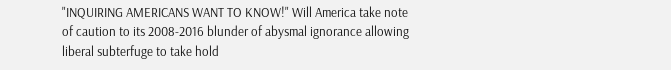"INQUIRING AMERICANS WANT TO KNOW!" Will America take note of caution to its 2008-2016 blunder of abysmal ignorance allowing liberal subterfuge to take hold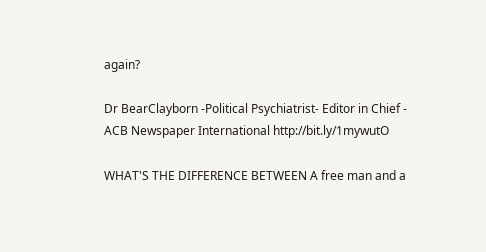again?

Dr BearClayborn -Political Psychiatrist- Editor in Chief -
ACB Newspaper International http://bit.ly/1mywutO

WHAT'S THE DIFFERENCE BETWEEN A free man and a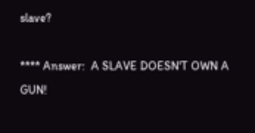slave?

**** Answer:  A SLAVE DOESN'T OWN A GUN!